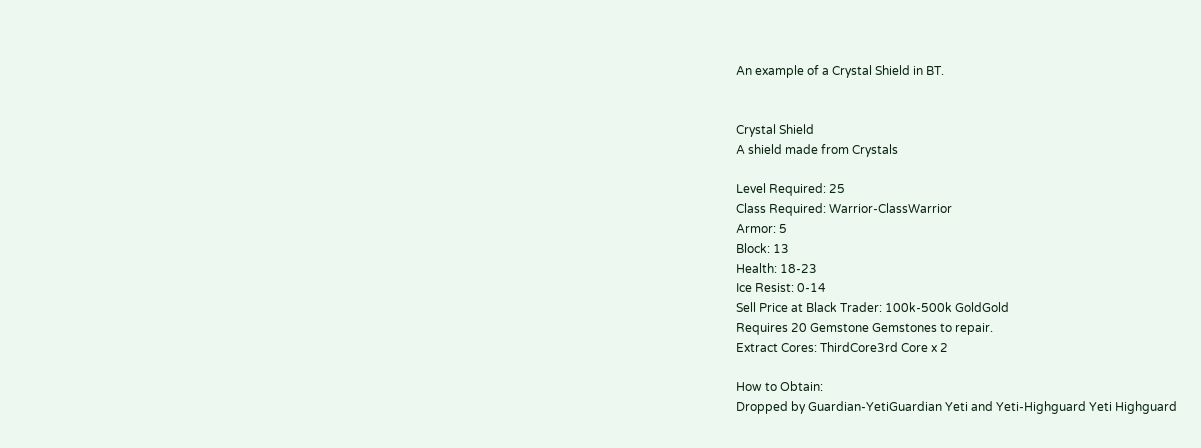An example of a Crystal Shield in BT.


Crystal Shield
A shield made from Crystals

Level Required: 25
Class Required: Warrior-ClassWarrior
Armor: 5
Block: 13
Health: 18-23
Ice Resist: 0-14
Sell Price at Black Trader: 100k-500k GoldGold
Requires 20 Gemstone Gemstones to repair.
Extract Cores: ThirdCore3rd Core x 2

How to Obtain:
Dropped by Guardian-YetiGuardian Yeti and Yeti-Highguard Yeti Highguard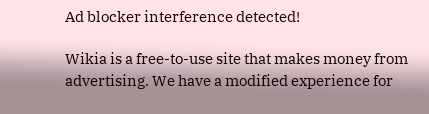Ad blocker interference detected!

Wikia is a free-to-use site that makes money from advertising. We have a modified experience for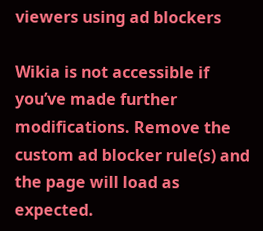viewers using ad blockers

Wikia is not accessible if you’ve made further modifications. Remove the custom ad blocker rule(s) and the page will load as expected.